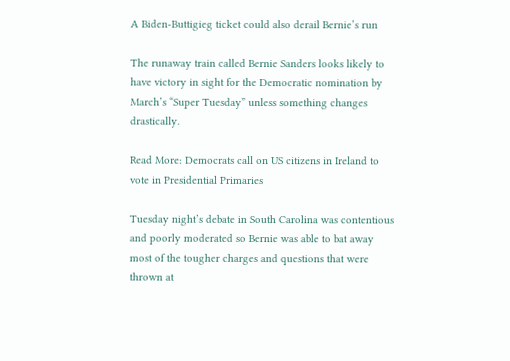A Biden-Buttigieg ticket could also derail Bernie’s run

The runaway train called Bernie Sanders looks likely to have victory in sight for the Democratic nomination by March’s “Super Tuesday” unless something changes drastically.

Read More: Democrats call on US citizens in Ireland to vote in Presidential Primaries

Tuesday night’s debate in South Carolina was contentious and poorly moderated so Bernie was able to bat away most of the tougher charges and questions that were thrown at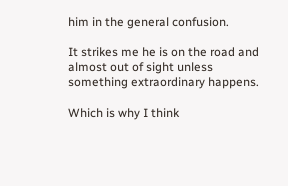him in the general confusion.

It strikes me he is on the road and almost out of sight unless something extraordinary happens.

Which is why I think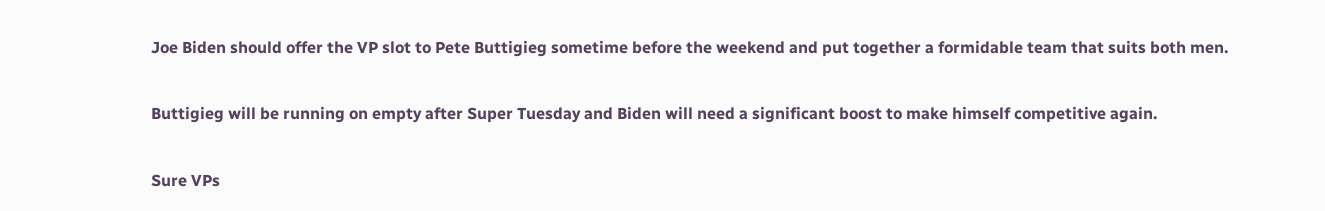Joe Biden should offer the VP slot to Pete Buttigieg sometime before the weekend and put together a formidable team that suits both men.

Buttigieg will be running on empty after Super Tuesday and Biden will need a significant boost to make himself competitive again.

Sure VPs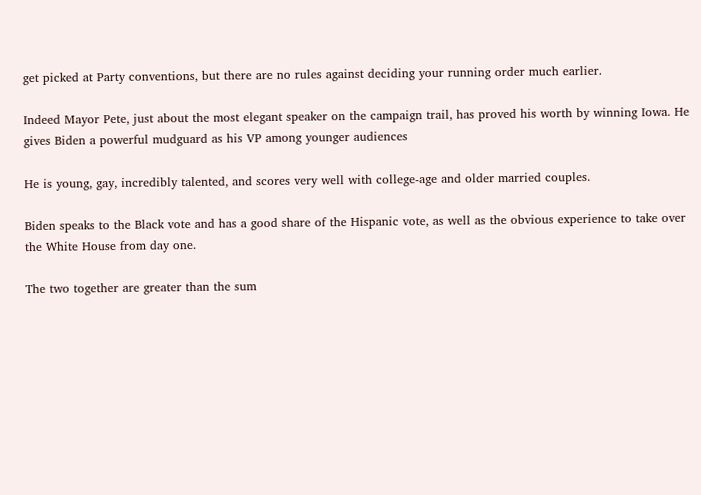get picked at Party conventions, but there are no rules against deciding your running order much earlier.

Indeed Mayor Pete, just about the most elegant speaker on the campaign trail, has proved his worth by winning Iowa. He gives Biden a powerful mudguard as his VP among younger audiences

He is young, gay, incredibly talented, and scores very well with college-age and older married couples.

Biden speaks to the Black vote and has a good share of the Hispanic vote, as well as the obvious experience to take over the White House from day one.

The two together are greater than the sum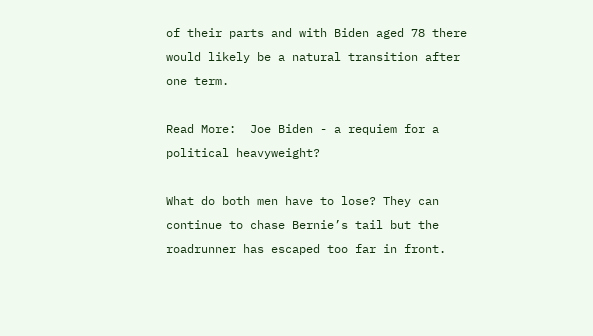of their parts and with Biden aged 78 there would likely be a natural transition after one term.

Read More:  Joe Biden - a requiem for a political heavyweight?

What do both men have to lose? They can continue to chase Bernie’s tail but the roadrunner has escaped too far in front.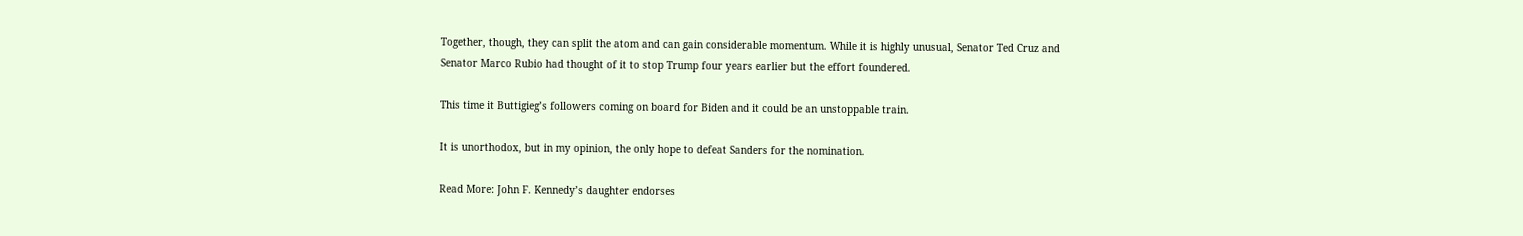Together, though, they can split the atom and can gain considerable momentum. While it is highly unusual, Senator Ted Cruz and Senator Marco Rubio had thought of it to stop Trump four years earlier but the effort foundered.

This time it Buttigieg’s followers coming on board for Biden and it could be an unstoppable train.

It is unorthodox, but in my opinion, the only hope to defeat Sanders for the nomination.

Read More: John F. Kennedy’s daughter endorses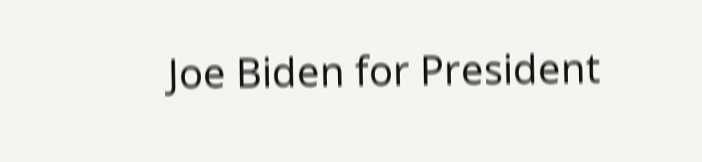Joe Biden for President